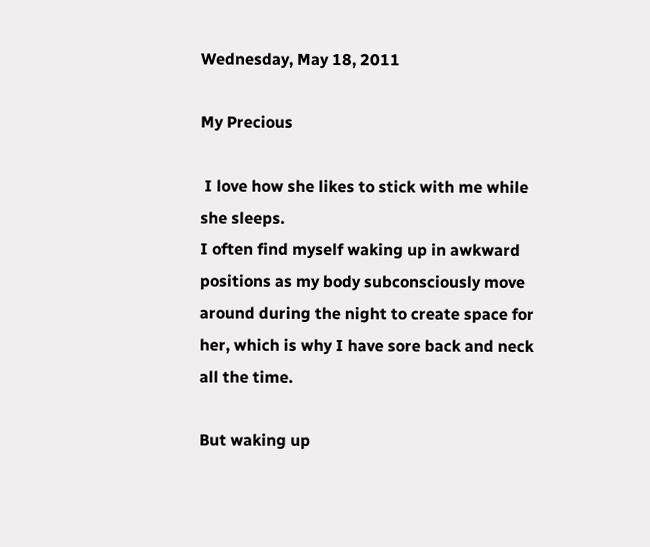Wednesday, May 18, 2011

My Precious

 I love how she likes to stick with me while she sleeps.
I often find myself waking up in awkward positions as my body subconsciously move around during the night to create space for her, which is why I have sore back and neck all the time.

But waking up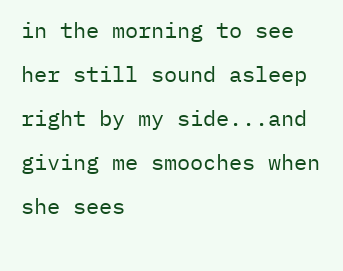in the morning to see her still sound asleep right by my side...and giving me smooches when she sees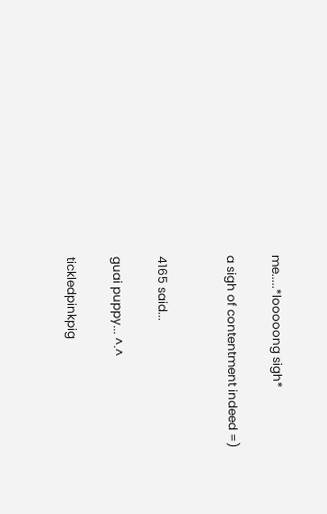me.....*looooong sigh*

a sigh of contentment indeed =)


4165 said...

guai puppy... ^.^

tickledpinkpig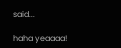said...

haha yeaaaa!